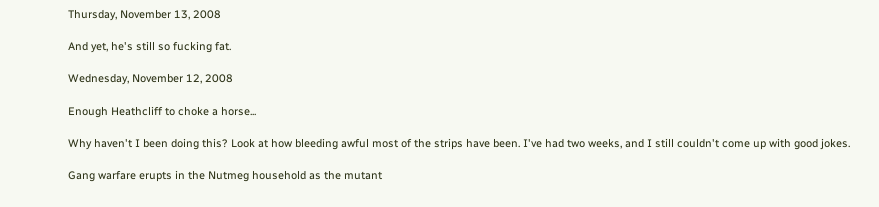Thursday, November 13, 2008

And yet, he's still so fucking fat.

Wednesday, November 12, 2008

Enough Heathcliff to choke a horse...

Why haven't I been doing this? Look at how bleeding awful most of the strips have been. I've had two weeks, and I still couldn't come up with good jokes.

Gang warfare erupts in the Nutmeg household as the mutant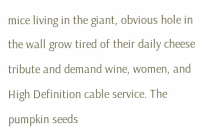mice living in the giant, obvious hole in the wall grow tired of their daily cheese tribute and demand wine, women, and High Definition cable service. The pumpkin seeds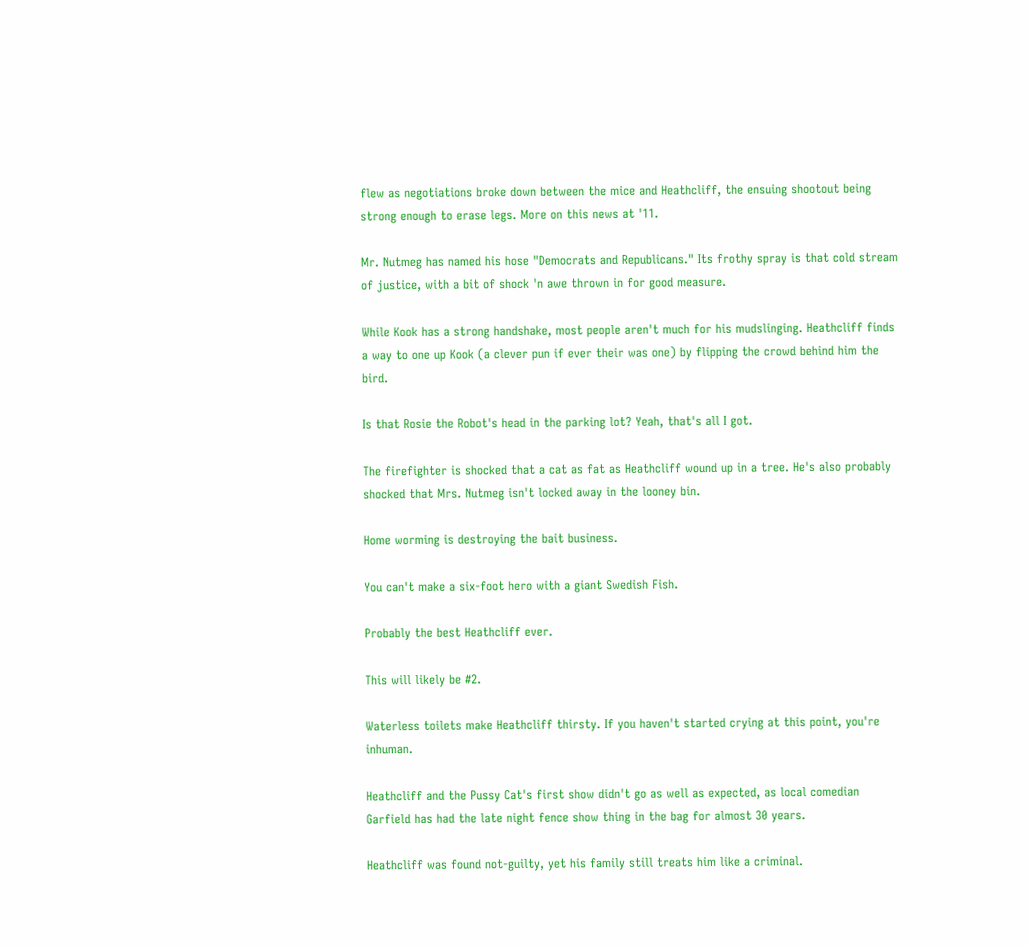flew as negotiations broke down between the mice and Heathcliff, the ensuing shootout being strong enough to erase legs. More on this news at '11.

Mr. Nutmeg has named his hose "Democrats and Republicans." Its frothy spray is that cold stream of justice, with a bit of shock 'n awe thrown in for good measure.

While Kook has a strong handshake, most people aren't much for his mudslinging. Heathcliff finds a way to one up Kook (a clever pun if ever their was one) by flipping the crowd behind him the bird.

Is that Rosie the Robot's head in the parking lot? Yeah, that's all I got.

The firefighter is shocked that a cat as fat as Heathcliff wound up in a tree. He's also probably shocked that Mrs. Nutmeg isn't locked away in the looney bin.

Home worming is destroying the bait business.

You can't make a six-foot hero with a giant Swedish Fish.

Probably the best Heathcliff ever.

This will likely be #2.

Waterless toilets make Heathcliff thirsty. If you haven't started crying at this point, you're inhuman.

Heathcliff and the Pussy Cat's first show didn't go as well as expected, as local comedian Garfield has had the late night fence show thing in the bag for almost 30 years.

Heathcliff was found not-guilty, yet his family still treats him like a criminal.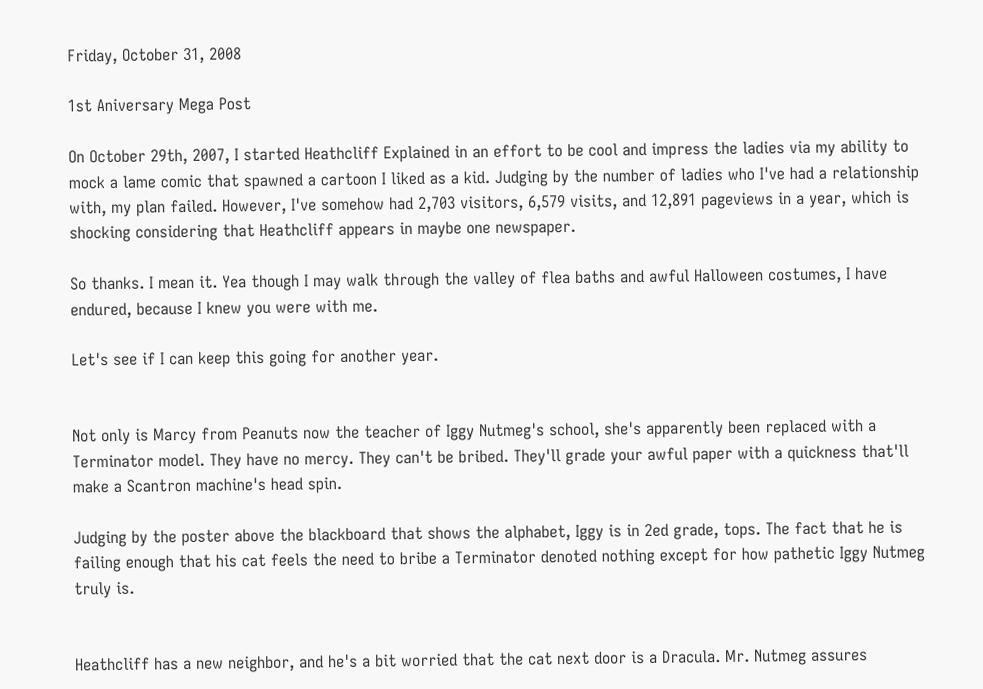Friday, October 31, 2008

1st Aniversary Mega Post

On October 29th, 2007, I started Heathcliff Explained in an effort to be cool and impress the ladies via my ability to mock a lame comic that spawned a cartoon I liked as a kid. Judging by the number of ladies who I've had a relationship with, my plan failed. However, I've somehow had 2,703 visitors, 6,579 visits, and 12,891 pageviews in a year, which is shocking considering that Heathcliff appears in maybe one newspaper.

So thanks. I mean it. Yea though I may walk through the valley of flea baths and awful Halloween costumes, I have endured, because I knew you were with me.

Let's see if I can keep this going for another year.


Not only is Marcy from Peanuts now the teacher of Iggy Nutmeg's school, she's apparently been replaced with a Terminator model. They have no mercy. They can't be bribed. They'll grade your awful paper with a quickness that'll make a Scantron machine's head spin.

Judging by the poster above the blackboard that shows the alphabet, Iggy is in 2ed grade, tops. The fact that he is failing enough that his cat feels the need to bribe a Terminator denoted nothing except for how pathetic Iggy Nutmeg truly is.


Heathcliff has a new neighbor, and he's a bit worried that the cat next door is a Dracula. Mr. Nutmeg assures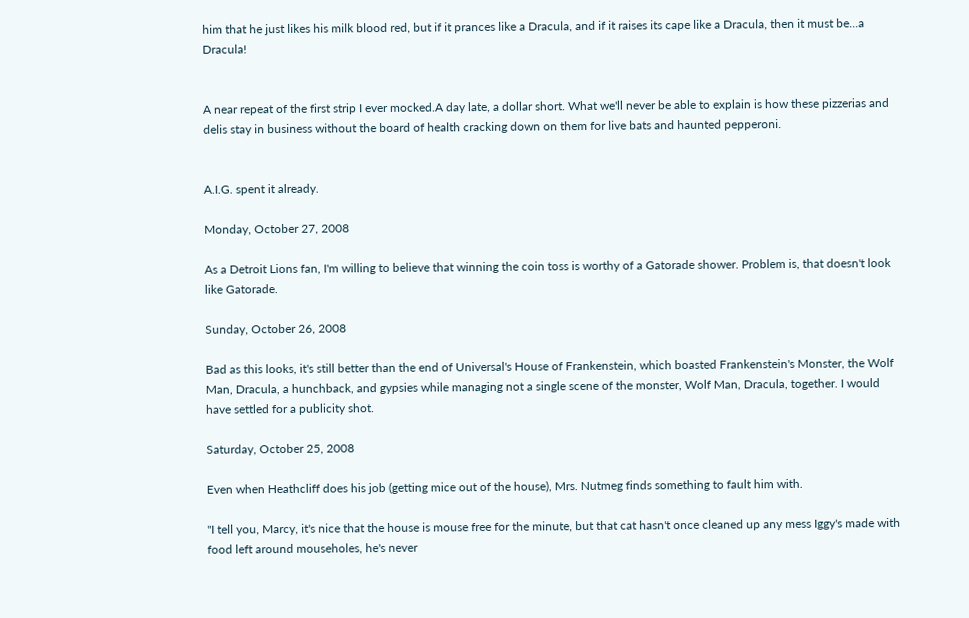him that he just likes his milk blood red, but if it prances like a Dracula, and if it raises its cape like a Dracula, then it must be...a Dracula!


A near repeat of the first strip I ever mocked.A day late, a dollar short. What we'll never be able to explain is how these pizzerias and delis stay in business without the board of health cracking down on them for live bats and haunted pepperoni.


A.I.G. spent it already.

Monday, October 27, 2008

As a Detroit Lions fan, I'm willing to believe that winning the coin toss is worthy of a Gatorade shower. Problem is, that doesn't look like Gatorade.

Sunday, October 26, 2008

Bad as this looks, it's still better than the end of Universal's House of Frankenstein, which boasted Frankenstein's Monster, the Wolf Man, Dracula, a hunchback, and gypsies while managing not a single scene of the monster, Wolf Man, Dracula, together. I would have settled for a publicity shot.

Saturday, October 25, 2008

Even when Heathcliff does his job (getting mice out of the house), Mrs. Nutmeg finds something to fault him with.

"I tell you, Marcy, it's nice that the house is mouse free for the minute, but that cat hasn't once cleaned up any mess Iggy's made with food left around mouseholes, he's never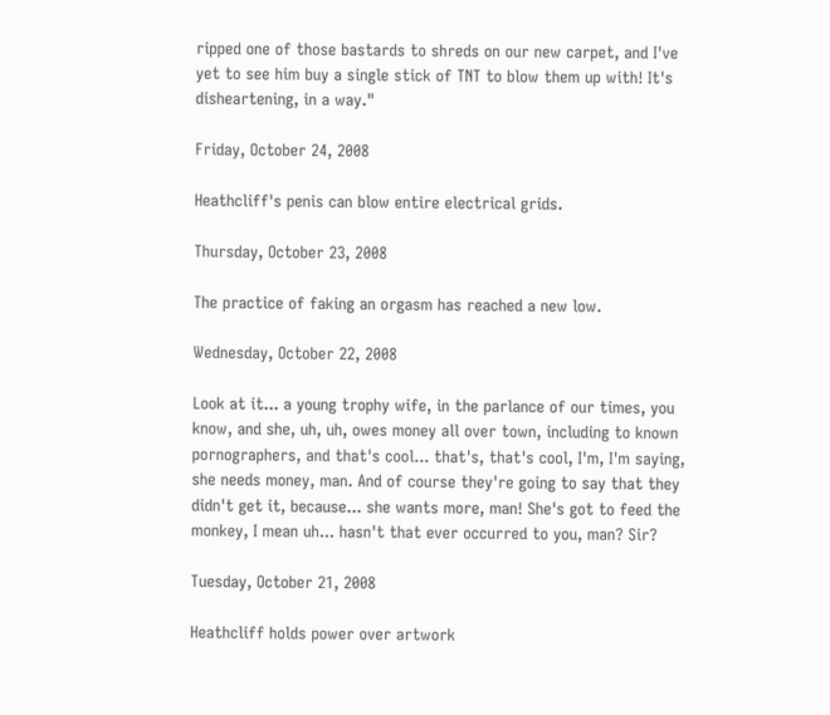ripped one of those bastards to shreds on our new carpet, and I've yet to see him buy a single stick of TNT to blow them up with! It's disheartening, in a way."

Friday, October 24, 2008

Heathcliff's penis can blow entire electrical grids.

Thursday, October 23, 2008

The practice of faking an orgasm has reached a new low.

Wednesday, October 22, 2008

Look at it... a young trophy wife, in the parlance of our times, you know, and she, uh, uh, owes money all over town, including to known pornographers, and that's cool... that's, that's cool, I'm, I'm saying, she needs money, man. And of course they're going to say that they didn't get it, because... she wants more, man! She's got to feed the monkey, I mean uh... hasn't that ever occurred to you, man? Sir?

Tuesday, October 21, 2008

Heathcliff holds power over artwork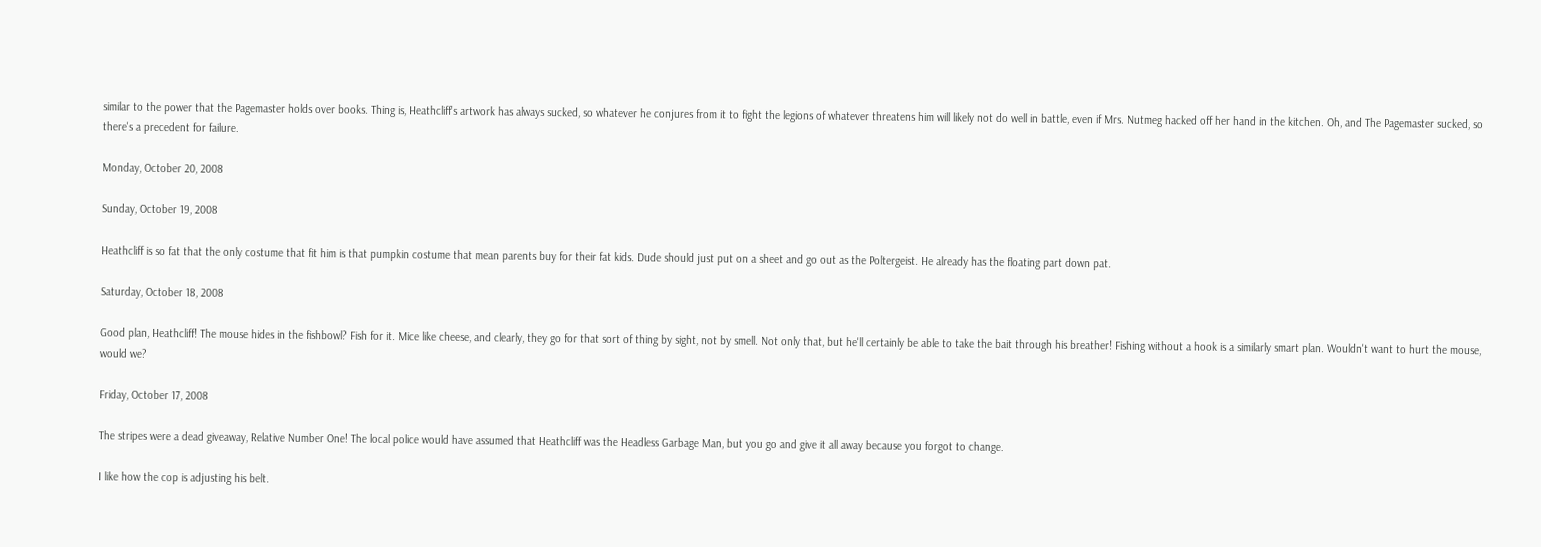similar to the power that the Pagemaster holds over books. Thing is, Heathcliff's artwork has always sucked, so whatever he conjures from it to fight the legions of whatever threatens him will likely not do well in battle, even if Mrs. Nutmeg hacked off her hand in the kitchen. Oh, and The Pagemaster sucked, so there's a precedent for failure.

Monday, October 20, 2008

Sunday, October 19, 2008

Heathcliff is so fat that the only costume that fit him is that pumpkin costume that mean parents buy for their fat kids. Dude should just put on a sheet and go out as the Poltergeist. He already has the floating part down pat.

Saturday, October 18, 2008

Good plan, Heathcliff! The mouse hides in the fishbowl? Fish for it. Mice like cheese, and clearly, they go for that sort of thing by sight, not by smell. Not only that, but he'll certainly be able to take the bait through his breather! Fishing without a hook is a similarly smart plan. Wouldn't want to hurt the mouse, would we?

Friday, October 17, 2008

The stripes were a dead giveaway, Relative Number One! The local police would have assumed that Heathcliff was the Headless Garbage Man, but you go and give it all away because you forgot to change.

I like how the cop is adjusting his belt.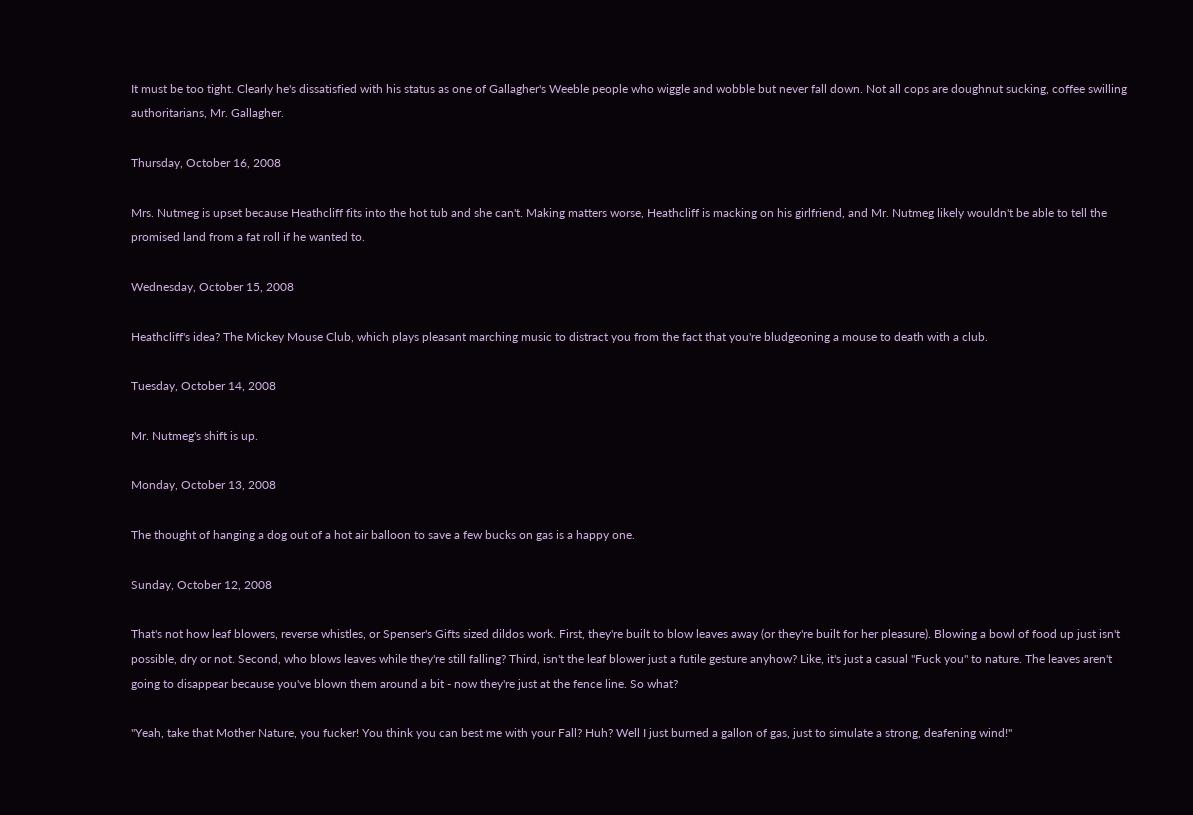It must be too tight. Clearly he's dissatisfied with his status as one of Gallagher's Weeble people who wiggle and wobble but never fall down. Not all cops are doughnut sucking, coffee swilling authoritarians, Mr. Gallagher.

Thursday, October 16, 2008

Mrs. Nutmeg is upset because Heathcliff fits into the hot tub and she can't. Making matters worse, Heathcliff is macking on his girlfriend, and Mr. Nutmeg likely wouldn't be able to tell the promised land from a fat roll if he wanted to.

Wednesday, October 15, 2008

Heathcliff's idea? The Mickey Mouse Club, which plays pleasant marching music to distract you from the fact that you're bludgeoning a mouse to death with a club.

Tuesday, October 14, 2008

Mr. Nutmeg's shift is up.

Monday, October 13, 2008

The thought of hanging a dog out of a hot air balloon to save a few bucks on gas is a happy one.

Sunday, October 12, 2008

That's not how leaf blowers, reverse whistles, or Spenser's Gifts sized dildos work. First, they're built to blow leaves away (or they're built for her pleasure). Blowing a bowl of food up just isn't possible, dry or not. Second, who blows leaves while they're still falling? Third, isn't the leaf blower just a futile gesture anyhow? Like, it's just a casual "Fuck you" to nature. The leaves aren't going to disappear because you've blown them around a bit - now they're just at the fence line. So what?

"Yeah, take that Mother Nature, you fucker! You think you can best me with your Fall? Huh? Well I just burned a gallon of gas, just to simulate a strong, deafening wind!"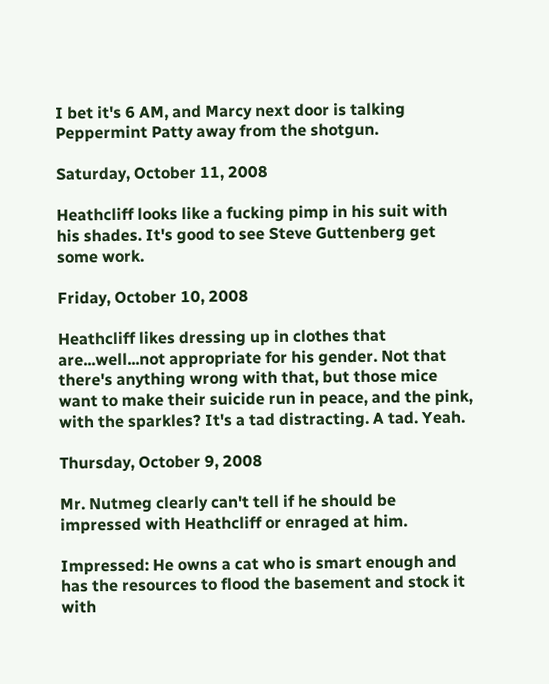I bet it's 6 AM, and Marcy next door is talking Peppermint Patty away from the shotgun.

Saturday, October 11, 2008

Heathcliff looks like a fucking pimp in his suit with his shades. It's good to see Steve Guttenberg get some work.

Friday, October 10, 2008

Heathcliff likes dressing up in clothes that are...well...not appropriate for his gender. Not that there's anything wrong with that, but those mice want to make their suicide run in peace, and the pink, with the sparkles? It's a tad distracting. A tad. Yeah.

Thursday, October 9, 2008

Mr. Nutmeg clearly can't tell if he should be impressed with Heathcliff or enraged at him.

Impressed: He owns a cat who is smart enough and has the resources to flood the basement and stock it with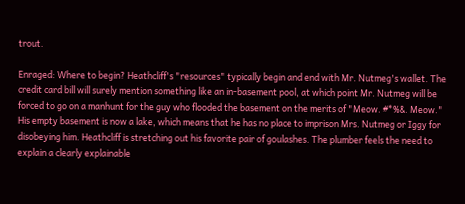trout.

Enraged: Where to begin? Heathcliff's "resources" typically begin and end with Mr. Nutmeg's wallet. The credit card bill will surely mention something like an in-basement pool, at which point Mr. Nutmeg will be forced to go on a manhunt for the guy who flooded the basement on the merits of "Meow. #*%&. Meow." His empty basement is now a lake, which means that he has no place to imprison Mrs. Nutmeg or Iggy for disobeying him. Heathcliff is stretching out his favorite pair of goulashes. The plumber feels the need to explain a clearly explainable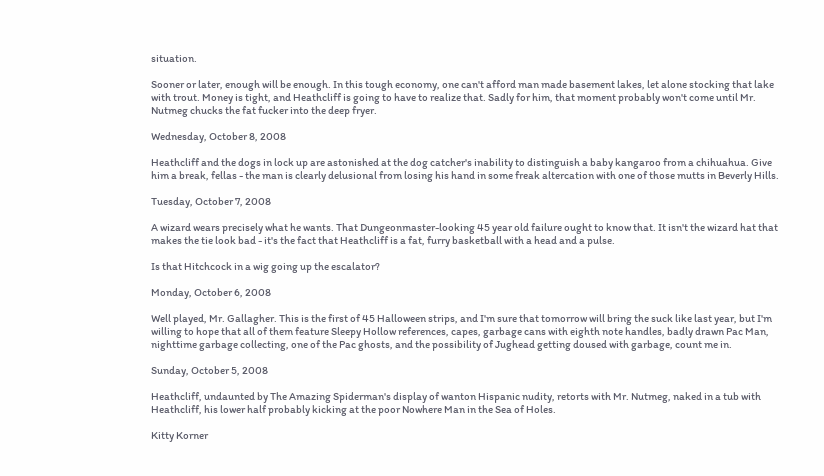situation.

Sooner or later, enough will be enough. In this tough economy, one can't afford man made basement lakes, let alone stocking that lake with trout. Money is tight, and Heathcliff is going to have to realize that. Sadly for him, that moment probably won't come until Mr. Nutmeg chucks the fat fucker into the deep fryer.

Wednesday, October 8, 2008

Heathcliff and the dogs in lock up are astonished at the dog catcher's inability to distinguish a baby kangaroo from a chihuahua. Give him a break, fellas - the man is clearly delusional from losing his hand in some freak altercation with one of those mutts in Beverly Hills.

Tuesday, October 7, 2008

A wizard wears precisely what he wants. That Dungeonmaster-looking 45 year old failure ought to know that. It isn't the wizard hat that makes the tie look bad - it's the fact that Heathcliff is a fat, furry basketball with a head and a pulse.

Is that Hitchcock in a wig going up the escalator?

Monday, October 6, 2008

Well played, Mr. Gallagher. This is the first of 45 Halloween strips, and I'm sure that tomorrow will bring the suck like last year, but I'm willing to hope that all of them feature Sleepy Hollow references, capes, garbage cans with eighth note handles, badly drawn Pac Man, nighttime garbage collecting, one of the Pac ghosts, and the possibility of Jughead getting doused with garbage, count me in.

Sunday, October 5, 2008

Heathcliff, undaunted by The Amazing Spiderman's display of wanton Hispanic nudity, retorts with Mr. Nutmeg, naked in a tub with Heathcliff, his lower half probably kicking at the poor Nowhere Man in the Sea of Holes.

Kitty Korner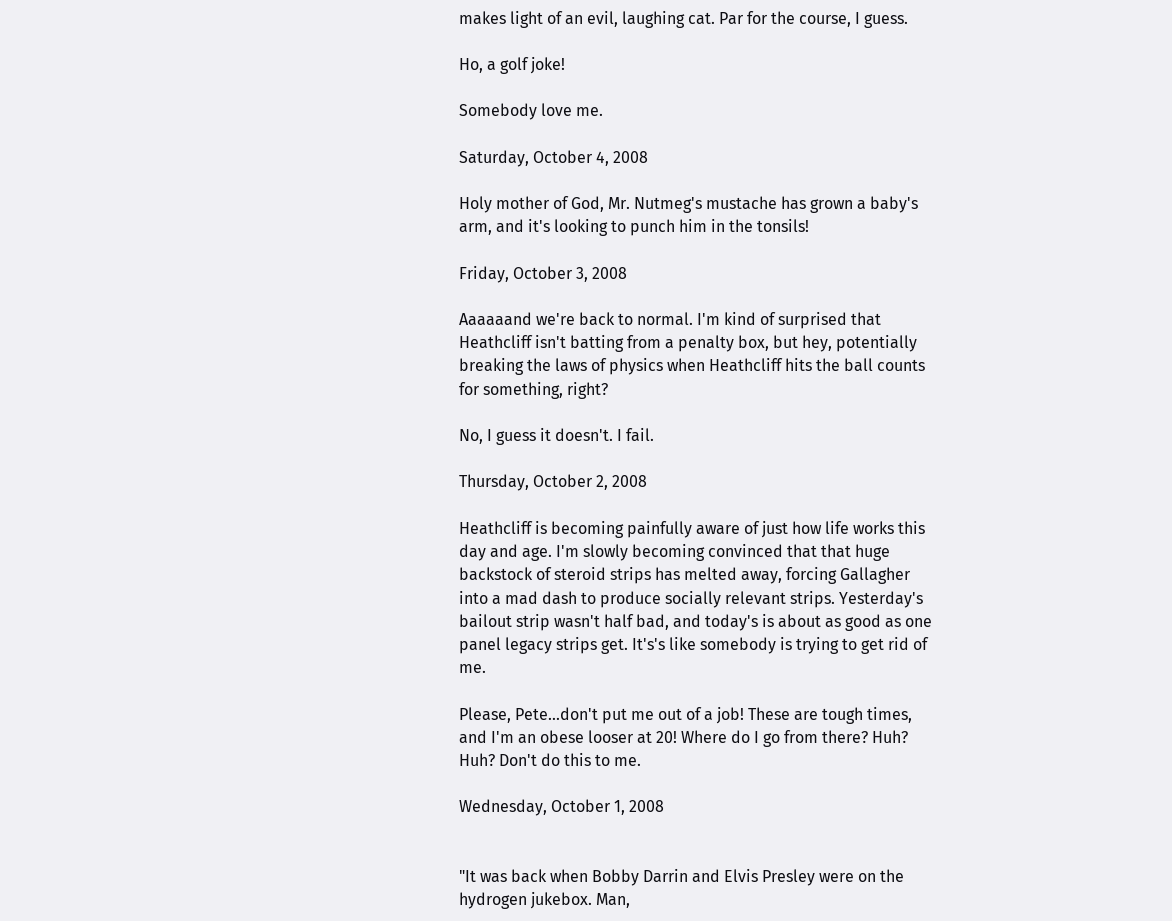makes light of an evil, laughing cat. Par for the course, I guess.

Ho, a golf joke!

Somebody love me.

Saturday, October 4, 2008

Holy mother of God, Mr. Nutmeg's mustache has grown a baby's arm, and it's looking to punch him in the tonsils!

Friday, October 3, 2008

Aaaaaand we're back to normal. I'm kind of surprised that Heathcliff isn't batting from a penalty box, but hey, potentially breaking the laws of physics when Heathcliff hits the ball counts for something, right?

No, I guess it doesn't. I fail.

Thursday, October 2, 2008

Heathcliff is becoming painfully aware of just how life works this day and age. I'm slowly becoming convinced that that huge backstock of steroid strips has melted away, forcing Gallagher into a mad dash to produce socially relevant strips. Yesterday's bailout strip wasn't half bad, and today's is about as good as one panel legacy strips get. It's's like somebody is trying to get rid of me.

Please, Pete...don't put me out of a job! These are tough times, and I'm an obese looser at 20! Where do I go from there? Huh? Huh? Don't do this to me.

Wednesday, October 1, 2008


"It was back when Bobby Darrin and Elvis Presley were on the hydrogen jukebox. Man,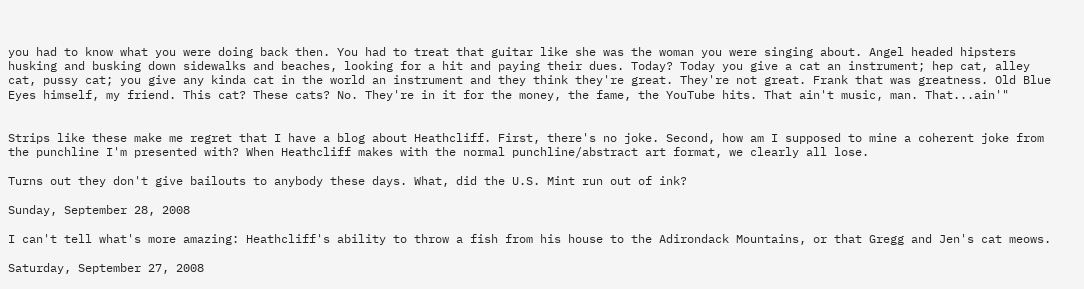you had to know what you were doing back then. You had to treat that guitar like she was the woman you were singing about. Angel headed hipsters husking and busking down sidewalks and beaches, looking for a hit and paying their dues. Today? Today you give a cat an instrument; hep cat, alley cat, pussy cat; you give any kinda cat in the world an instrument and they think they're great. They're not great. Frank that was greatness. Old Blue Eyes himself, my friend. This cat? These cats? No. They're in it for the money, the fame, the YouTube hits. That ain't music, man. That...ain'"


Strips like these make me regret that I have a blog about Heathcliff. First, there's no joke. Second, how am I supposed to mine a coherent joke from the punchline I'm presented with? When Heathcliff makes with the normal punchline/abstract art format, we clearly all lose.

Turns out they don't give bailouts to anybody these days. What, did the U.S. Mint run out of ink?

Sunday, September 28, 2008

I can't tell what's more amazing: Heathcliff's ability to throw a fish from his house to the Adirondack Mountains, or that Gregg and Jen's cat meows.

Saturday, September 27, 2008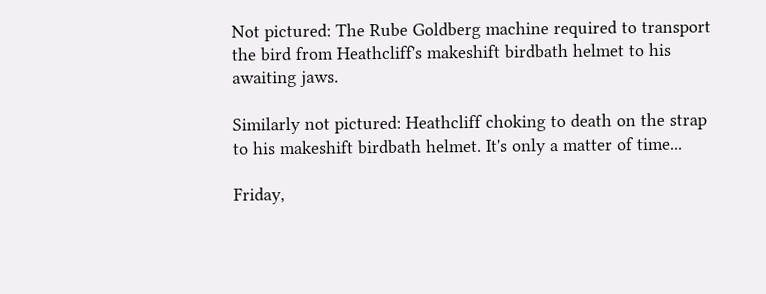Not pictured: The Rube Goldberg machine required to transport the bird from Heathcliff's makeshift birdbath helmet to his awaiting jaws.

Similarly not pictured: Heathcliff choking to death on the strap to his makeshift birdbath helmet. It's only a matter of time...

Friday,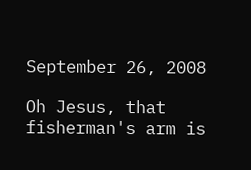September 26, 2008

Oh Jesus, that fisherman's arm is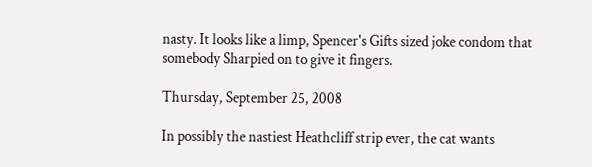nasty. It looks like a limp, Spencer's Gifts sized joke condom that somebody Sharpied on to give it fingers.

Thursday, September 25, 2008

In possibly the nastiest Heathcliff strip ever, the cat wants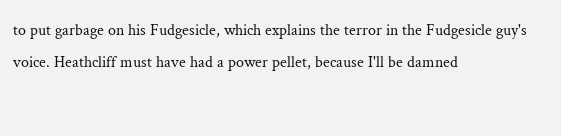to put garbage on his Fudgesicle, which explains the terror in the Fudgesicle guy's voice. Heathcliff must have had a power pellet, because I'll be damned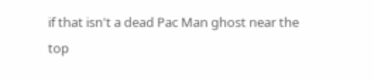if that isn't a dead Pac Man ghost near the top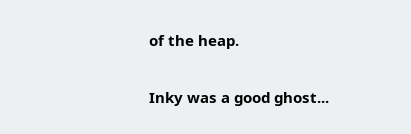of the heap.

Inky was a good ghost...